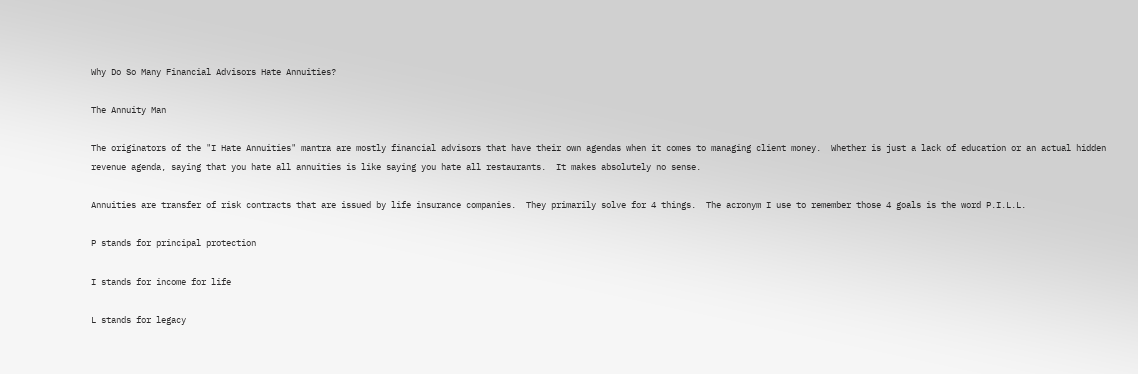Why Do So Many Financial Advisors Hate Annuities?

The Annuity Man

The originators of the "I Hate Annuities" mantra are mostly financial advisors that have their own agendas when it comes to managing client money.  Whether is just a lack of education or an actual hidden revenue agenda, saying that you hate all annuities is like saying you hate all restaurants.  It makes absolutely no sense.

Annuities are transfer of risk contracts that are issued by life insurance companies.  They primarily solve for 4 things.  The acronym I use to remember those 4 goals is the word P.I.L.L.

P stands for principal protection

I stands for income for life

L stands for legacy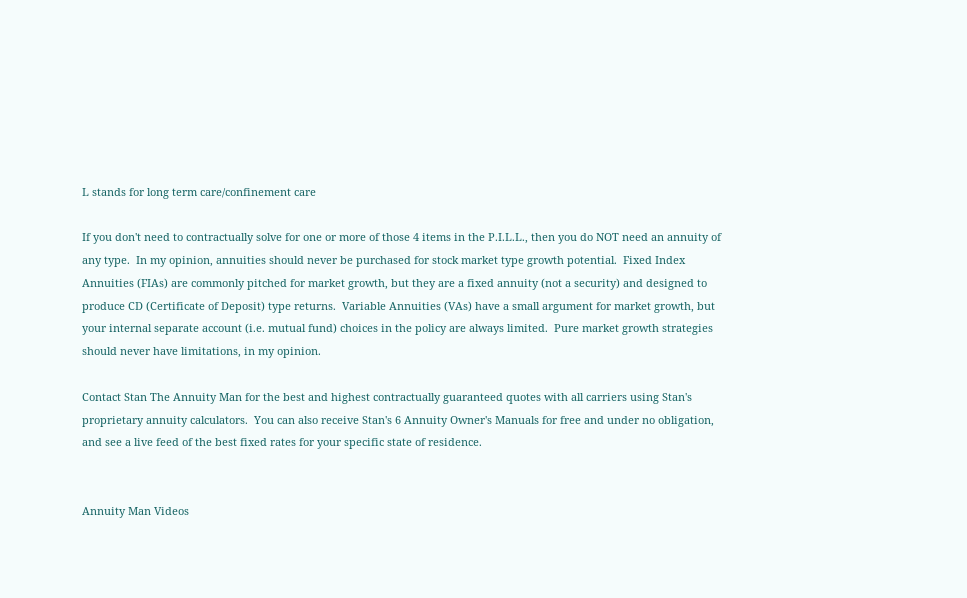L stands for long term care/confinement care

If you don't need to contractually solve for one or more of those 4 items in the P.I.L.L., then you do NOT need an annuity of any type.  In my opinion, annuities should never be purchased for stock market type growth potential.  Fixed Index Annuities (FIAs) are commonly pitched for market growth, but they are a fixed annuity (not a security) and designed to produce CD (Certificate of Deposit) type returns.  Variable Annuities (VAs) have a small argument for market growth, but your internal separate account (i.e. mutual fund) choices in the policy are always limited.  Pure market growth strategies should never have limitations, in my opinion.

Contact Stan The Annuity Man for the best and highest contractually guaranteed quotes with all carriers using Stan's proprietary annuity calculators.  You can also receive Stan's 6 Annuity Owner's Manuals for free and under no obligation, and see a live feed of the best fixed rates for your specific state of residence.


Annuity Man Videos